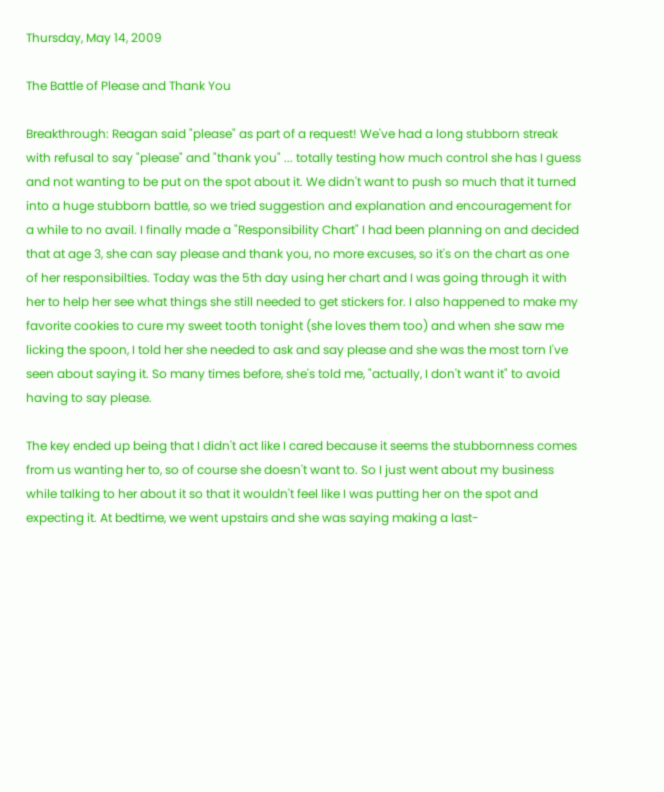Thursday, May 14, 2009

The Battle of Please and Thank You

Breakthrough: Reagan said "please" as part of a request! We've had a long stubborn streak with refusal to say "please" and "thank you" ... totally testing how much control she has I guess and not wanting to be put on the spot about it. We didn't want to push so much that it turned into a huge stubborn battle, so we tried suggestion and explanation and encouragement for a while to no avail. I finally made a "Responsibility Chart" I had been planning on and decided that at age 3, she can say please and thank you, no more excuses, so it's on the chart as one of her responsibilties. Today was the 5th day using her chart and I was going through it with her to help her see what things she still needed to get stickers for. I also happened to make my favorite cookies to cure my sweet tooth tonight (she loves them too) and when she saw me licking the spoon, I told her she needed to ask and say please and she was the most torn I've seen about saying it. So many times before, she's told me, "actually, I don't want it" to avoid having to say please.

The key ended up being that I didn't act like I cared because it seems the stubbornness comes from us wanting her to, so of course she doesn't want to. So I just went about my business while talking to her about it so that it wouldn't feel like I was putting her on the spot and expecting it. At bedtime, we went upstairs and she was saying making a last-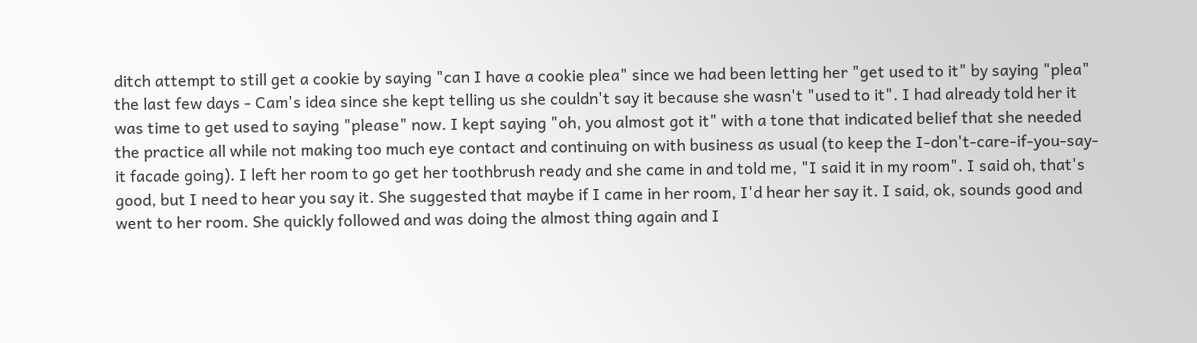ditch attempt to still get a cookie by saying "can I have a cookie plea" since we had been letting her "get used to it" by saying "plea" the last few days - Cam's idea since she kept telling us she couldn't say it because she wasn't "used to it". I had already told her it was time to get used to saying "please" now. I kept saying "oh, you almost got it" with a tone that indicated belief that she needed the practice all while not making too much eye contact and continuing on with business as usual (to keep the I-don't-care-if-you-say-it facade going). I left her room to go get her toothbrush ready and she came in and told me, "I said it in my room". I said oh, that's good, but I need to hear you say it. She suggested that maybe if I came in her room, I'd hear her say it. I said, ok, sounds good and went to her room. She quickly followed and was doing the almost thing again and I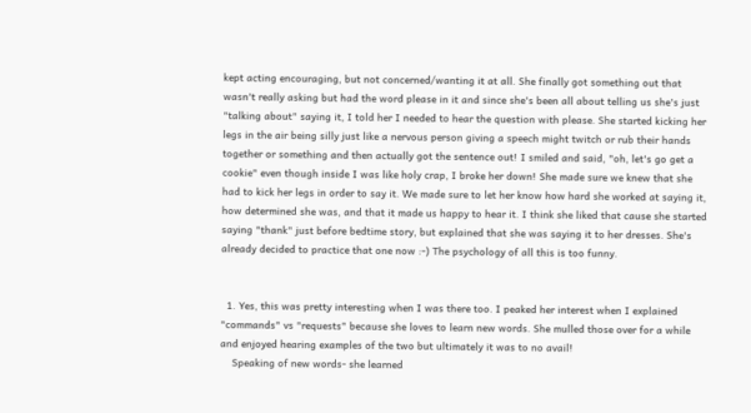kept acting encouraging, but not concerned/wanting it at all. She finally got something out that wasn't really asking but had the word please in it and since she's been all about telling us she's just "talking about" saying it, I told her I needed to hear the question with please. She started kicking her legs in the air being silly just like a nervous person giving a speech might twitch or rub their hands together or something and then actually got the sentence out! I smiled and said, "oh, let's go get a cookie" even though inside I was like holy crap, I broke her down! She made sure we knew that she had to kick her legs in order to say it. We made sure to let her know how hard she worked at saying it, how determined she was, and that it made us happy to hear it. I think she liked that cause she started saying "thank" just before bedtime story, but explained that she was saying it to her dresses. She's already decided to practice that one now :-) The psychology of all this is too funny.


  1. Yes, this was pretty interesting when I was there too. I peaked her interest when I explained "commands" vs "requests" because she loves to learn new words. She mulled those over for a while and enjoyed hearing examples of the two but ultimately it was to no avail!
    Speaking of new words- she learned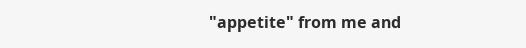"appetite" from me and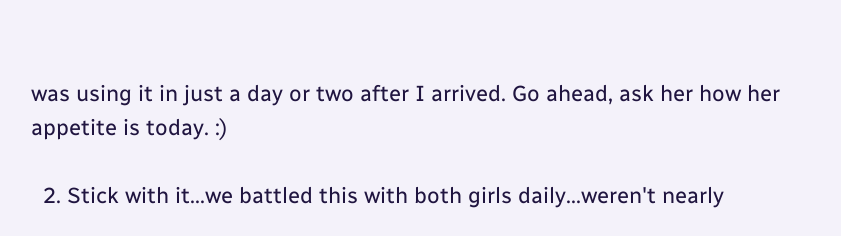was using it in just a day or two after I arrived. Go ahead, ask her how her appetite is today. :)

  2. Stick with it...we battled this with both girls daily...weren't nearly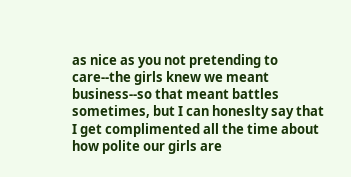as nice as you not pretending to care--the girls knew we meant business--so that meant battles sometimes, but I can honeslty say that I get complimented all the time about how polite our girls are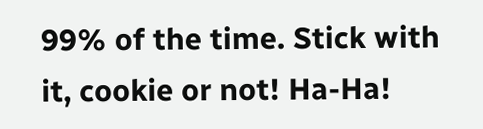99% of the time. Stick with it, cookie or not! Ha-Ha!